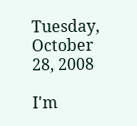Tuesday, October 28, 2008

I'm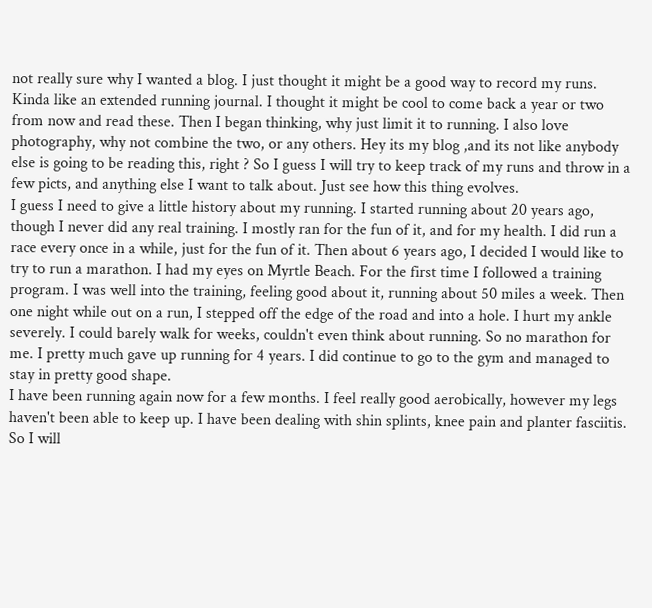not really sure why I wanted a blog. I just thought it might be a good way to record my runs. Kinda like an extended running journal. I thought it might be cool to come back a year or two from now and read these. Then I began thinking, why just limit it to running. I also love photography, why not combine the two, or any others. Hey its my blog ,and its not like anybody else is going to be reading this, right ? So I guess I will try to keep track of my runs and throw in a few picts, and anything else I want to talk about. Just see how this thing evolves.
I guess I need to give a little history about my running. I started running about 20 years ago, though I never did any real training. I mostly ran for the fun of it, and for my health. I did run a race every once in a while, just for the fun of it. Then about 6 years ago, I decided I would like to try to run a marathon. I had my eyes on Myrtle Beach. For the first time I followed a training program. I was well into the training, feeling good about it, running about 50 miles a week. Then one night while out on a run, I stepped off the edge of the road and into a hole. I hurt my ankle severely. I could barely walk for weeks, couldn't even think about running. So no marathon for me. I pretty much gave up running for 4 years. I did continue to go to the gym and managed to stay in pretty good shape.
I have been running again now for a few months. I feel really good aerobically, however my legs haven't been able to keep up. I have been dealing with shin splints, knee pain and planter fasciitis. So I will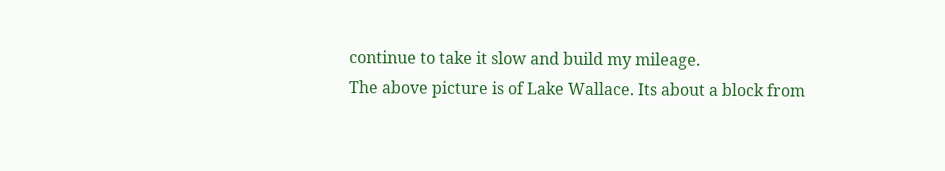continue to take it slow and build my mileage.
The above picture is of Lake Wallace. Its about a block from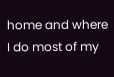home and where I do most of my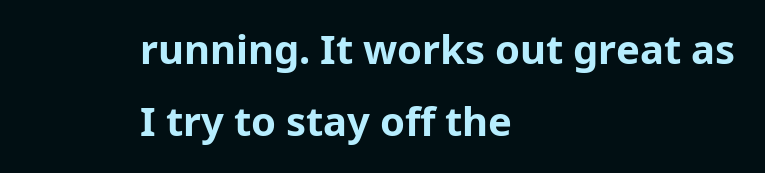running. It works out great as I try to stay off the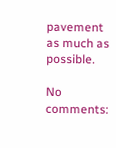pavement as much as possible.

No comments: